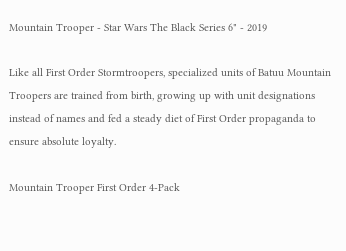Mountain Trooper - Star Wars The Black Series 6" - 2019

Like all First Order Stormtroopers, specialized units of Batuu Mountain Troopers are trained from birth, growing up with unit designations instead of names and fed a steady diet of First Order propaganda to ensure absolute loyalty.

Mountain Trooper First Order 4-Pack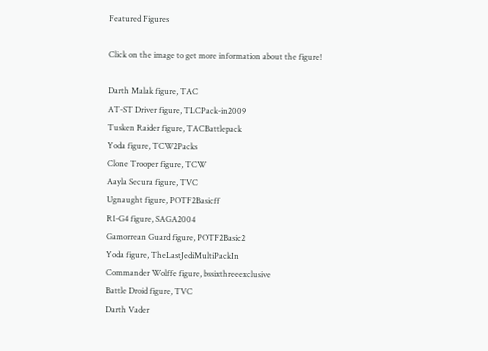Featured Figures

Click on the image to get more information about the figure!

Darth Malak figure, TAC
AT-ST Driver figure, TLCPack-in2009
Tusken Raider figure, TACBattlepack
Yoda figure, TCW2Packs
Clone Trooper figure, TCW
Aayla Secura figure, TVC
Ugnaught figure, POTF2Basicff
R1-G4 figure, SAGA2004
Gamorrean Guard figure, POTF2Basic2
Yoda figure, TheLastJediMultiPackIn
Commander Wolffe figure, bssixthreeexclusive
Battle Droid figure, TVC
Darth Vader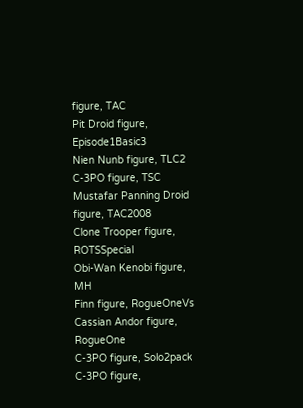figure, TAC
Pit Droid figure, Episode1Basic3
Nien Nunb figure, TLC2
C-3PO figure, TSC
Mustafar Panning Droid figure, TAC2008
Clone Trooper figure, ROTSSpecial
Obi-Wan Kenobi figure, MH
Finn figure, RogueOneVs
Cassian Andor figure, RogueOne
C-3PO figure, Solo2pack
C-3PO figure,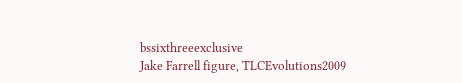bssixthreeexclusive
Jake Farrell figure, TLCEvolutions2009